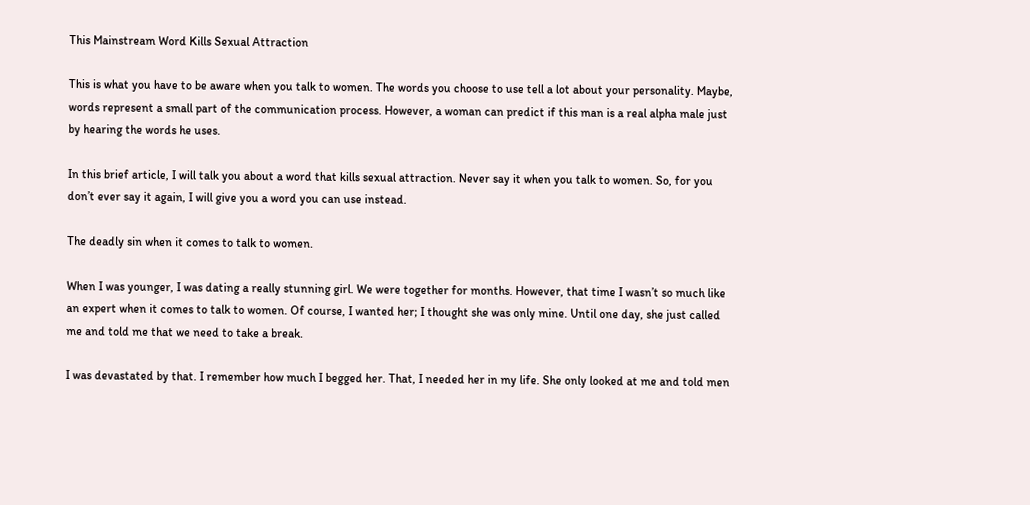This Mainstream Word Kills Sexual Attraction

This is what you have to be aware when you talk to women. The words you choose to use tell a lot about your personality. Maybe, words represent a small part of the communication process. However, a woman can predict if this man is a real alpha male just by hearing the words he uses.

In this brief article, I will talk you about a word that kills sexual attraction. Never say it when you talk to women. So, for you don’t ever say it again, I will give you a word you can use instead.

The deadly sin when it comes to talk to women.

When I was younger, I was dating a really stunning girl. We were together for months. However, that time I wasn’t so much like an expert when it comes to talk to women. Of course, I wanted her; I thought she was only mine. Until one day, she just called me and told me that we need to take a break.

I was devastated by that. I remember how much I begged her. That, I needed her in my life. She only looked at me and told men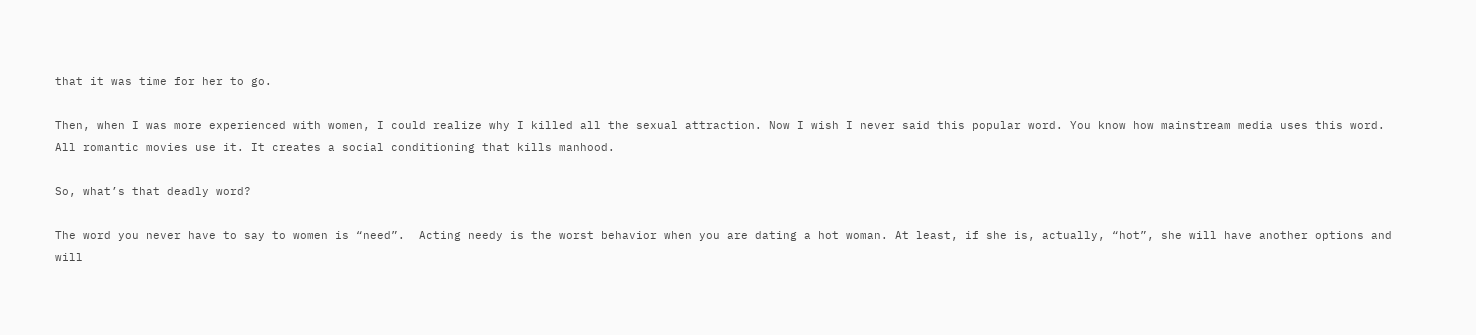that it was time for her to go.

Then, when I was more experienced with women, I could realize why I killed all the sexual attraction. Now I wish I never said this popular word. You know how mainstream media uses this word. All romantic movies use it. It creates a social conditioning that kills manhood.

So, what’s that deadly word?

The word you never have to say to women is “need”.  Acting needy is the worst behavior when you are dating a hot woman. At least, if she is, actually, “hot”, she will have another options and will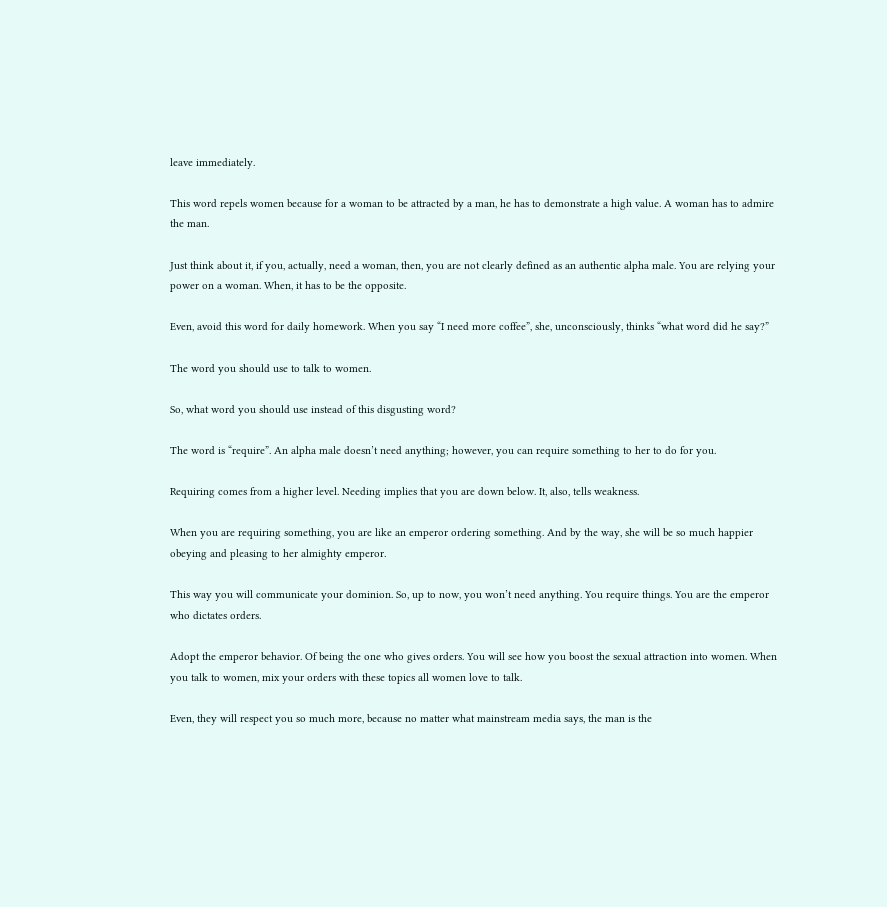leave immediately.

This word repels women because for a woman to be attracted by a man, he has to demonstrate a high value. A woman has to admire the man.

Just think about it, if you, actually, need a woman, then, you are not clearly defined as an authentic alpha male. You are relying your power on a woman. When, it has to be the opposite.

Even, avoid this word for daily homework. When you say “I need more coffee”, she, unconsciously, thinks “what word did he say?”

The word you should use to talk to women.

So, what word you should use instead of this disgusting word?

The word is “require”. An alpha male doesn’t need anything; however, you can require something to her to do for you.

Requiring comes from a higher level. Needing implies that you are down below. It, also, tells weakness.

When you are requiring something, you are like an emperor ordering something. And by the way, she will be so much happier obeying and pleasing to her almighty emperor.

This way you will communicate your dominion. So, up to now, you won’t need anything. You require things. You are the emperor who dictates orders.

Adopt the emperor behavior. Of being the one who gives orders. You will see how you boost the sexual attraction into women. When you talk to women, mix your orders with these topics all women love to talk.

Even, they will respect you so much more, because no matter what mainstream media says, the man is the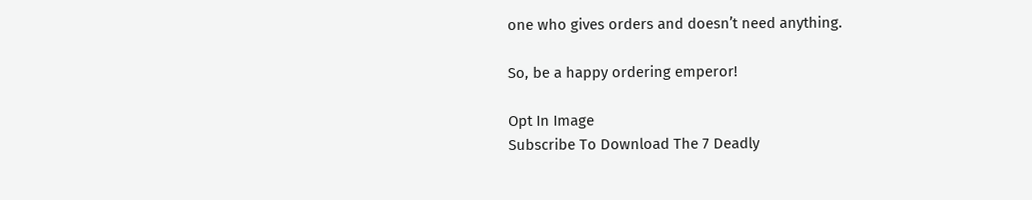one who gives orders and doesn’t need anything.

So, be a happy ordering emperor!

Opt In Image
Subscribe To Download The 7 Deadly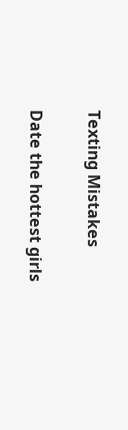Texting Mistakes

Date the hottest girls